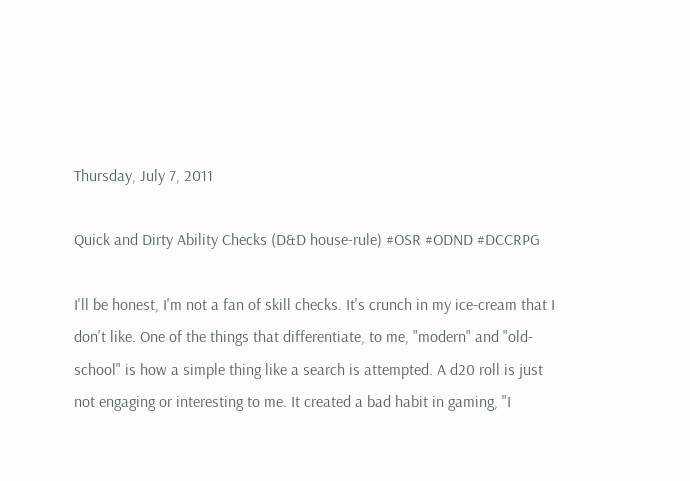Thursday, July 7, 2011

Quick and Dirty Ability Checks (D&D house-rule) #OSR #ODND #DCCRPG

I'll be honest, I'm not a fan of skill checks. It's crunch in my ice-cream that I don't like. One of the things that differentiate, to me, "modern" and "old-school" is how a simple thing like a search is attempted. A d20 roll is just not engaging or interesting to me. It created a bad habit in gaming, "I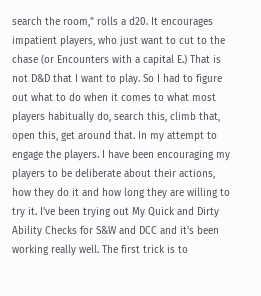search the room," rolls a d20. It encourages impatient players, who just want to cut to the chase (or Encounters with a capital E.) That is not D&D that I want to play. So I had to figure out what to do when it comes to what most players habitually do, search this, climb that, open this, get around that. In my attempt to engage the players. I have been encouraging my players to be deliberate about their actions, how they do it and how long they are willing to try it. I've been trying out My Quick and Dirty Ability Checks for S&W and DCC and it's been working really well. The first trick is to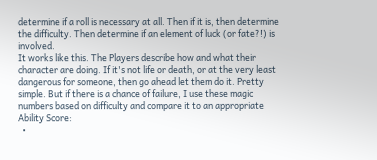determine if a roll is necessary at all. Then if it is, then determine the difficulty. Then determine if an element of luck (or fate?!) is involved.
It works like this. The Players describe how and what their character are doing. If it's not life or death, or at the very least dangerous for someone, then go ahead let them do it. Pretty simple. But if there is a chance of failure, I use these magic numbers based on difficulty and compare it to an appropriate Ability Score:
  •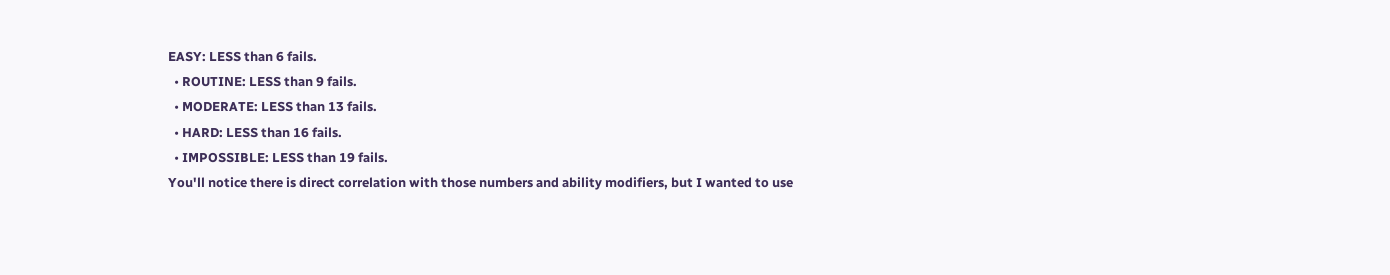EASY: LESS than 6 fails.
  • ROUTINE: LESS than 9 fails.
  • MODERATE: LESS than 13 fails.
  • HARD: LESS than 16 fails.
  • IMPOSSIBLE: LESS than 19 fails.
You'll notice there is direct correlation with those numbers and ability modifiers, but I wanted to use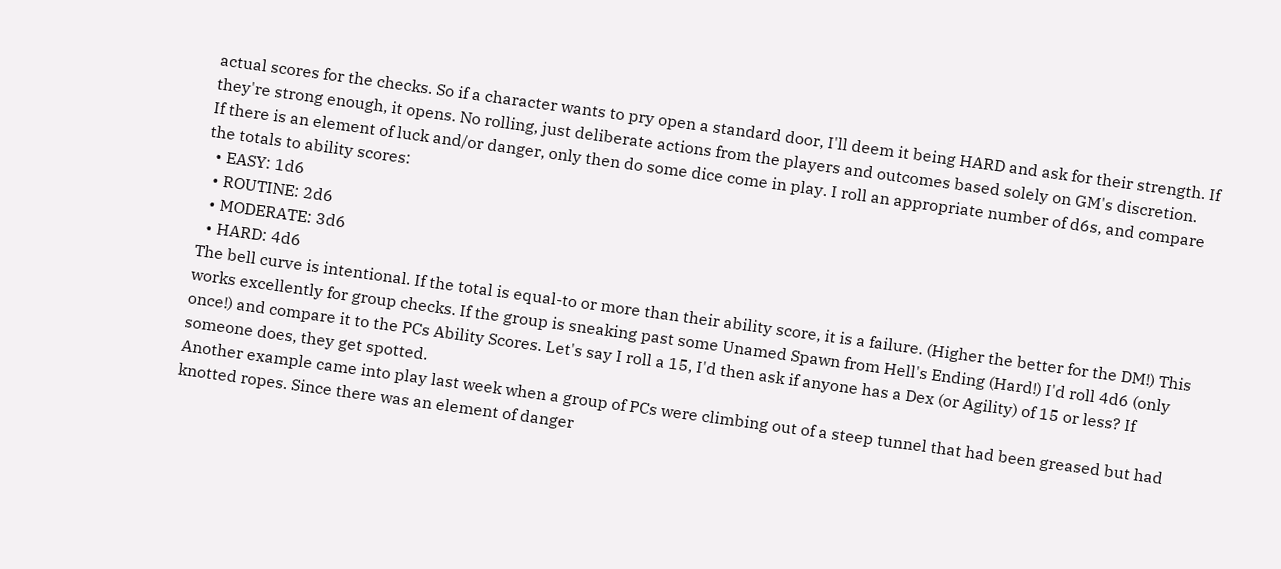actual scores for the checks. So if a character wants to pry open a standard door, I'll deem it being HARD and ask for their strength. If they're strong enough, it opens. No rolling, just deliberate actions from the players and outcomes based solely on GM's discretion.
If there is an element of luck and/or danger, only then do some dice come in play. I roll an appropriate number of d6s, and compare the totals to ability scores:
  • EASY: 1d6
  • ROUTINE: 2d6
  • MODERATE: 3d6
  • HARD: 4d6
The bell curve is intentional. If the total is equal-to or more than their ability score, it is a failure. (Higher the better for the DM!) This works excellently for group checks. If the group is sneaking past some Unamed Spawn from Hell's Ending (Hard!) I'd roll 4d6 (only once!) and compare it to the PCs Ability Scores. Let's say I roll a 15, I'd then ask if anyone has a Dex (or Agility) of 15 or less? If someone does, they get spotted.
Another example came into play last week when a group of PCs were climbing out of a steep tunnel that had been greased but had knotted ropes. Since there was an element of danger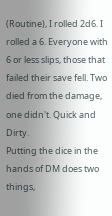(Routine), I rolled 2d6. I rolled a 6. Everyone with 6 or less slips, those that failed their save fell. Two died from the damage, one didn't. Quick and Dirty.
Putting the dice in the hands of DM does two things,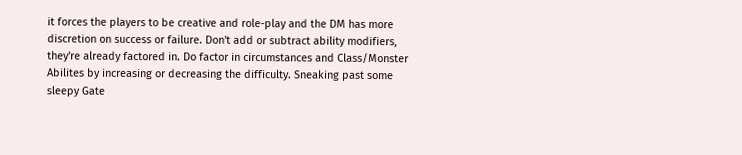it forces the players to be creative and role-play and the DM has more discretion on success or failure. Don't add or subtract ability modifiers, they're already factored in. Do factor in circumstances and Class/Monster Abilites by increasing or decreasing the difficulty. Sneaking past some sleepy Gate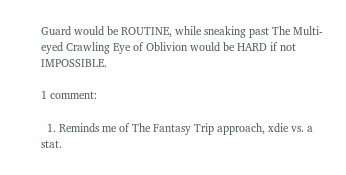Guard would be ROUTINE, while sneaking past The Multi-eyed Crawling Eye of Oblivion would be HARD if not IMPOSSIBLE.

1 comment:

  1. Reminds me of The Fantasy Trip approach, xdie vs. a stat.